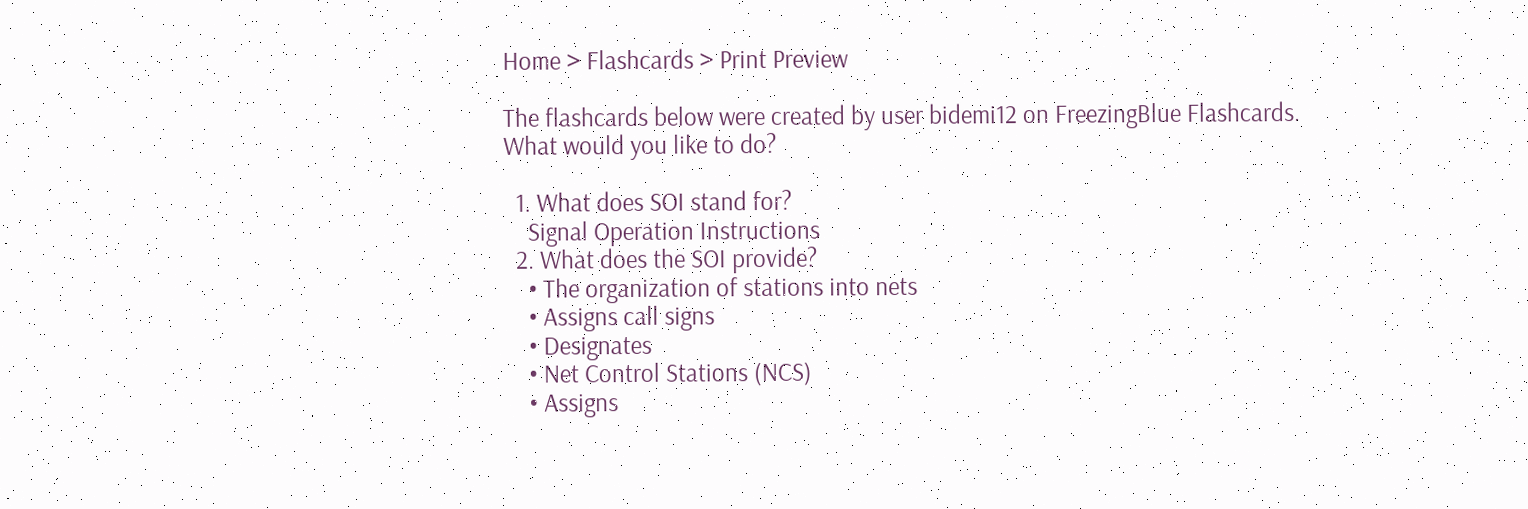Home > Flashcards > Print Preview

The flashcards below were created by user bidemi12 on FreezingBlue Flashcards. What would you like to do?

  1. What does SOI stand for?
    Signal Operation Instructions
  2. What does the SOI provide?
    • The organization of stations into nets
    • Assigns call signs
    • Designates
    • Net Control Stations (NCS)
    • Assigns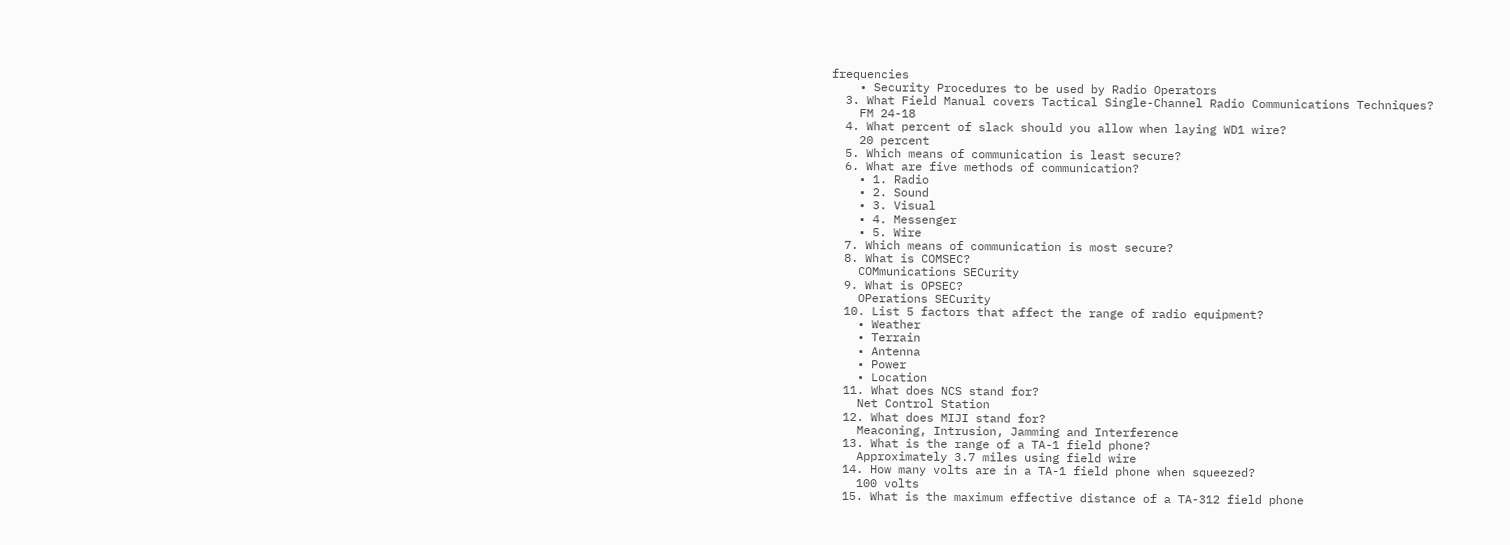frequencies
    • Security Procedures to be used by Radio Operators
  3. What Field Manual covers Tactical Single-Channel Radio Communications Techniques?
    FM 24-18
  4. What percent of slack should you allow when laying WD1 wire?
    20 percent
  5. Which means of communication is least secure?
  6. What are five methods of communication?
    • 1. Radio
    • 2. Sound
    • 3. Visual
    • 4. Messenger
    • 5. Wire
  7. Which means of communication is most secure?
  8. What is COMSEC?
    COMmunications SECurity
  9. What is OPSEC?
    OPerations SECurity
  10. List 5 factors that affect the range of radio equipment?
    • Weather
    • Terrain
    • Antenna
    • Power
    • Location
  11. What does NCS stand for?
    Net Control Station
  12. What does MIJI stand for?
    Meaconing, Intrusion, Jamming and Interference
  13. What is the range of a TA-1 field phone?
    Approximately 3.7 miles using field wire
  14. How many volts are in a TA-1 field phone when squeezed?
    100 volts
  15. What is the maximum effective distance of a TA-312 field phone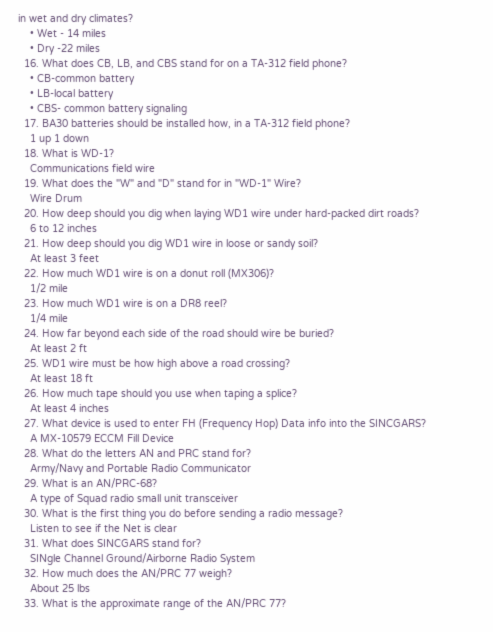in wet and dry climates?
    • Wet - 14 miles
    • Dry -22 miles
  16. What does CB, LB, and CBS stand for on a TA-312 field phone?
    • CB-common battery
    • LB-local battery
    • CBS- common battery signaling
  17. BA30 batteries should be installed how, in a TA-312 field phone?
    1 up 1 down
  18. What is WD-1?
    Communications field wire
  19. What does the "W" and "D" stand for in "WD-1" Wire?
    Wire Drum
  20. How deep should you dig when laying WD1 wire under hard-packed dirt roads?
    6 to 12 inches
  21. How deep should you dig WD1 wire in loose or sandy soil?
    At least 3 feet
  22. How much WD1 wire is on a donut roll (MX306)?
    1/2 mile
  23. How much WD1 wire is on a DR8 reel?
    1/4 mile
  24. How far beyond each side of the road should wire be buried?
    At least 2 ft
  25. WD1 wire must be how high above a road crossing?
    At least 18 ft
  26. How much tape should you use when taping a splice?
    At least 4 inches
  27. What device is used to enter FH (Frequency Hop) Data info into the SINCGARS?
    A MX-10579 ECCM Fill Device
  28. What do the letters AN and PRC stand for?
    Army/Navy and Portable Radio Communicator
  29. What is an AN/PRC-68?
    A type of Squad radio small unit transceiver
  30. What is the first thing you do before sending a radio message?
    Listen to see if the Net is clear
  31. What does SINCGARS stand for?
    SINgle Channel Ground/Airborne Radio System
  32. How much does the AN/PRC 77 weigh?
    About 25 lbs
  33. What is the approximate range of the AN/PRC 77?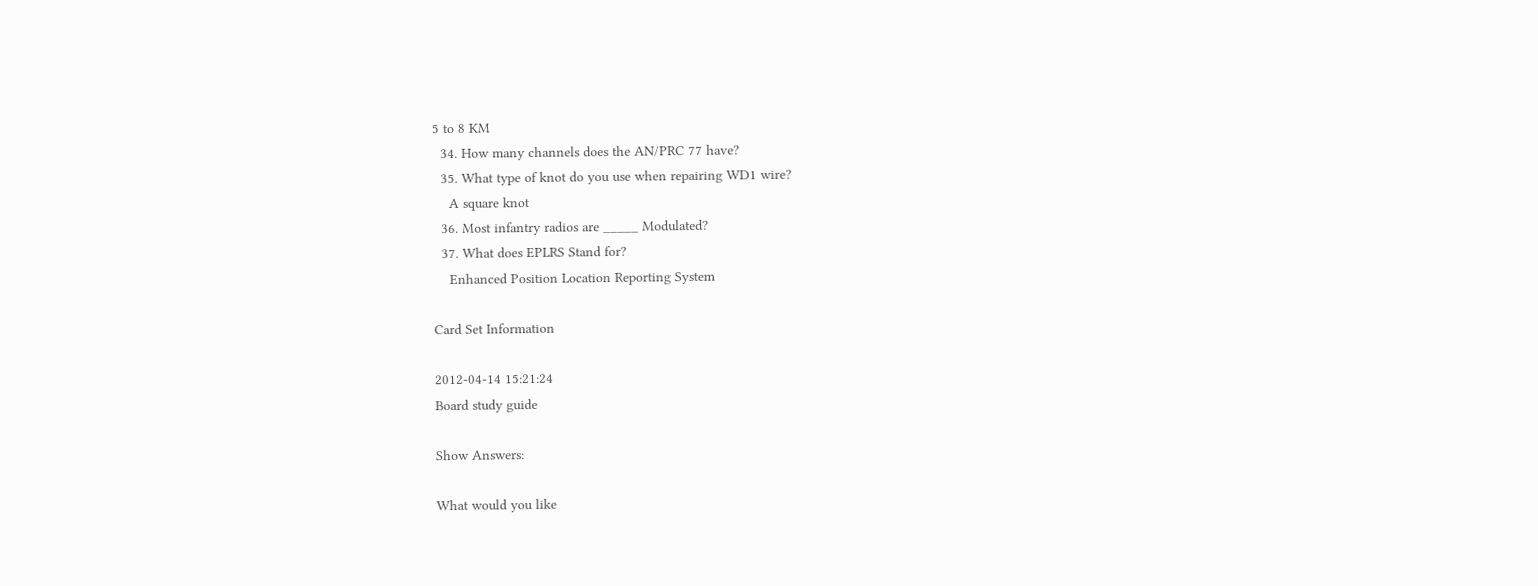5 to 8 KM
  34. How many channels does the AN/PRC 77 have?
  35. What type of knot do you use when repairing WD1 wire?
    A square knot
  36. Most infantry radios are _____ Modulated?
  37. What does EPLRS Stand for?
    Enhanced Position Location Reporting System

Card Set Information

2012-04-14 15:21:24
Board study guide

Show Answers:

What would you like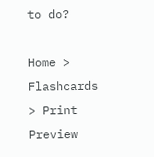to do?

Home > Flashcards > Print Preview